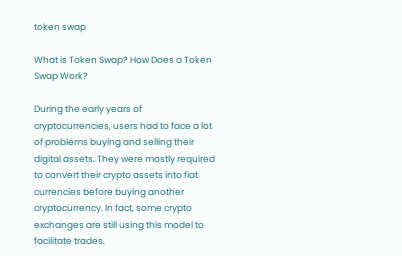token swap

What is Token Swap? How Does a Token Swap Work?

During the early years of cryptocurrencies, users had to face a lot of problems buying and selling their digital assets. They were mostly required to convert their crypto assets into fiat currencies before buying another cryptocurrency. In fact, some crypto exchanges are still using this model to facilitate trades.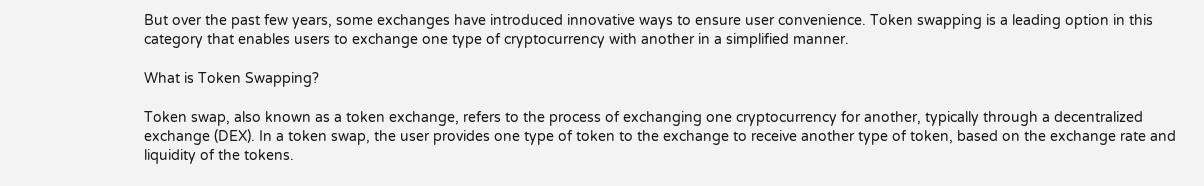But over the past few years, some exchanges have introduced innovative ways to ensure user convenience. Token swapping is a leading option in this category that enables users to exchange one type of cryptocurrency with another in a simplified manner.

What is Token Swapping?

Token swap, also known as a token exchange, refers to the process of exchanging one cryptocurrency for another, typically through a decentralized exchange (DEX). In a token swap, the user provides one type of token to the exchange to receive another type of token, based on the exchange rate and liquidity of the tokens.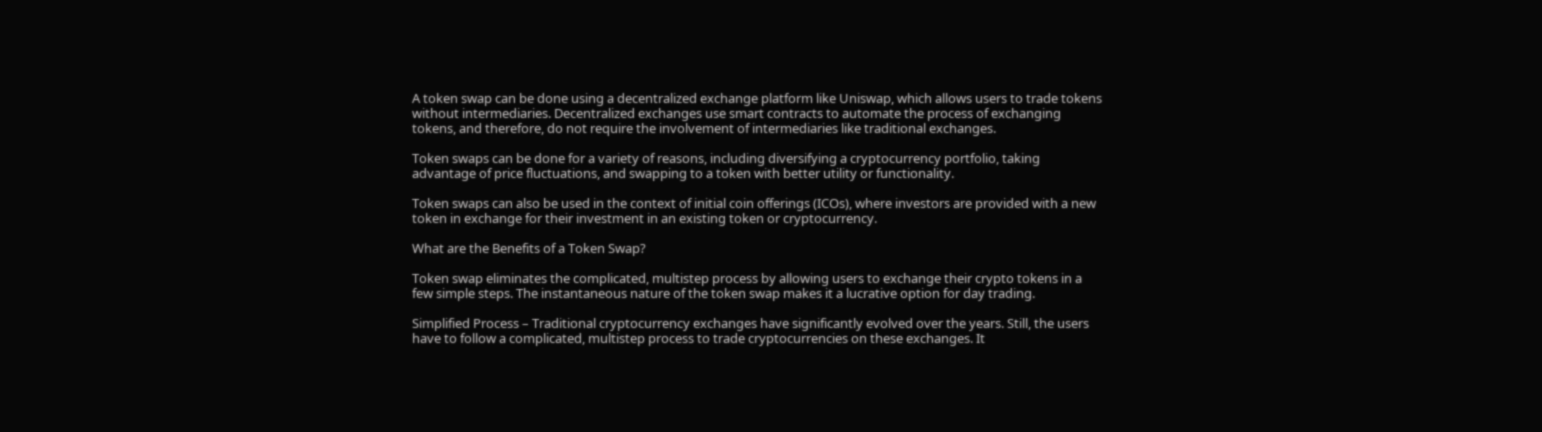A token swap can be done using a decentralized exchange platform like Uniswap, which allows users to trade tokens without intermediaries. Decentralized exchanges use smart contracts to automate the process of exchanging tokens, and therefore, do not require the involvement of intermediaries like traditional exchanges.

Token swaps can be done for a variety of reasons, including diversifying a cryptocurrency portfolio, taking advantage of price fluctuations, and swapping to a token with better utility or functionality.

Token swaps can also be used in the context of initial coin offerings (ICOs), where investors are provided with a new token in exchange for their investment in an existing token or cryptocurrency.

What are the Benefits of a Token Swap?

Token swap eliminates the complicated, multistep process by allowing users to exchange their crypto tokens in a few simple steps. The instantaneous nature of the token swap makes it a lucrative option for day trading.

Simplified Process – Traditional cryptocurrency exchanges have significantly evolved over the years. Still, the users have to follow a complicated, multistep process to trade cryptocurrencies on these exchanges. It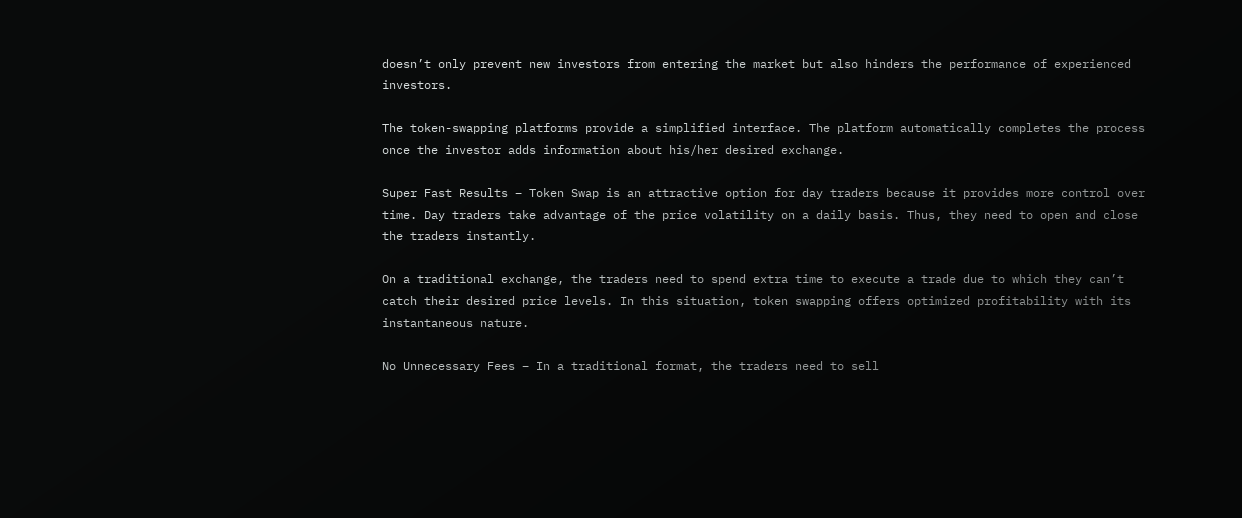doesn’t only prevent new investors from entering the market but also hinders the performance of experienced investors.

The token-swapping platforms provide a simplified interface. The platform automatically completes the process once the investor adds information about his/her desired exchange.

Super Fast Results – Token Swap is an attractive option for day traders because it provides more control over time. Day traders take advantage of the price volatility on a daily basis. Thus, they need to open and close the traders instantly.

On a traditional exchange, the traders need to spend extra time to execute a trade due to which they can’t catch their desired price levels. In this situation, token swapping offers optimized profitability with its instantaneous nature.

No Unnecessary Fees – In a traditional format, the traders need to sell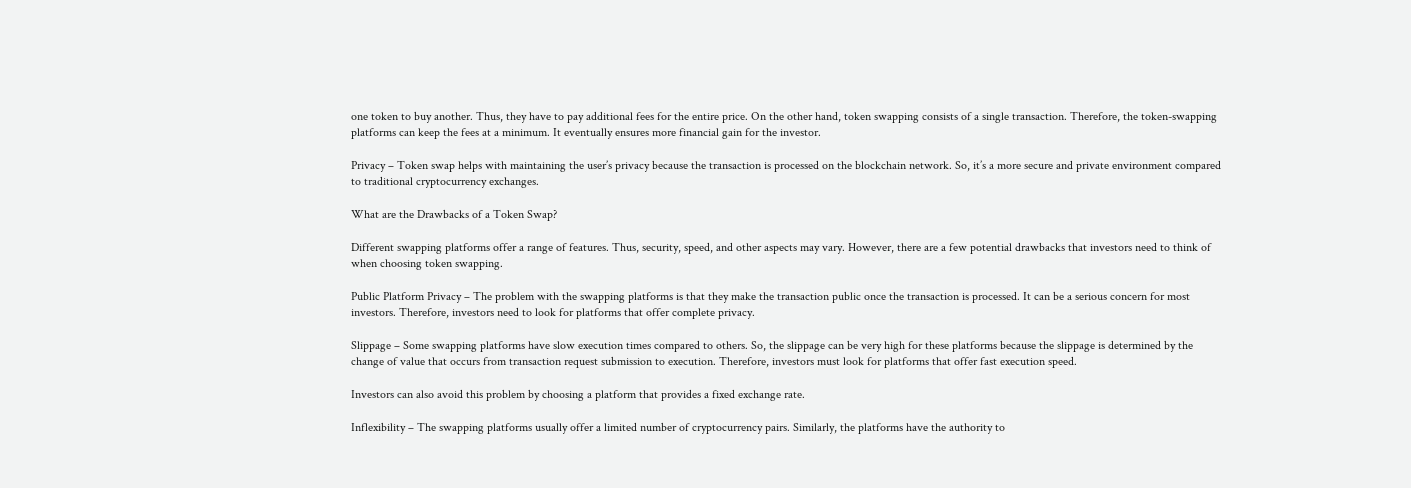one token to buy another. Thus, they have to pay additional fees for the entire price. On the other hand, token swapping consists of a single transaction. Therefore, the token-swapping platforms can keep the fees at a minimum. It eventually ensures more financial gain for the investor.

Privacy – Token swap helps with maintaining the user’s privacy because the transaction is processed on the blockchain network. So, it’s a more secure and private environment compared to traditional cryptocurrency exchanges.

What are the Drawbacks of a Token Swap?

Different swapping platforms offer a range of features. Thus, security, speed, and other aspects may vary. However, there are a few potential drawbacks that investors need to think of when choosing token swapping.

Public Platform Privacy – The problem with the swapping platforms is that they make the transaction public once the transaction is processed. It can be a serious concern for most investors. Therefore, investors need to look for platforms that offer complete privacy.

Slippage – Some swapping platforms have slow execution times compared to others. So, the slippage can be very high for these platforms because the slippage is determined by the change of value that occurs from transaction request submission to execution. Therefore, investors must look for platforms that offer fast execution speed.

Investors can also avoid this problem by choosing a platform that provides a fixed exchange rate.

Inflexibility – The swapping platforms usually offer a limited number of cryptocurrency pairs. Similarly, the platforms have the authority to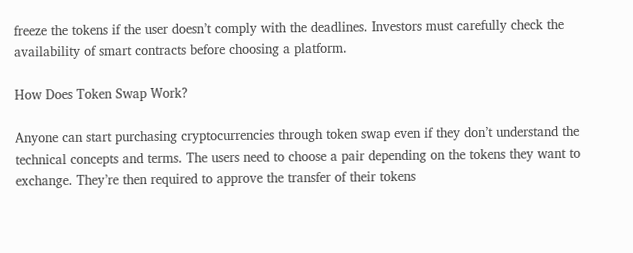freeze the tokens if the user doesn’t comply with the deadlines. Investors must carefully check the availability of smart contracts before choosing a platform.

How Does Token Swap Work?

Anyone can start purchasing cryptocurrencies through token swap even if they don’t understand the technical concepts and terms. The users need to choose a pair depending on the tokens they want to exchange. They’re then required to approve the transfer of their tokens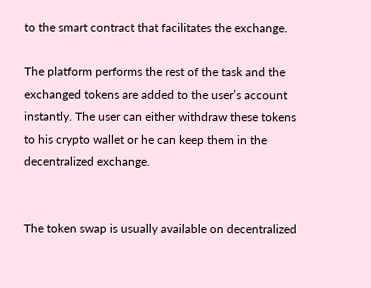to the smart contract that facilitates the exchange.

The platform performs the rest of the task and the exchanged tokens are added to the user’s account instantly. The user can either withdraw these tokens to his crypto wallet or he can keep them in the decentralized exchange.


The token swap is usually available on decentralized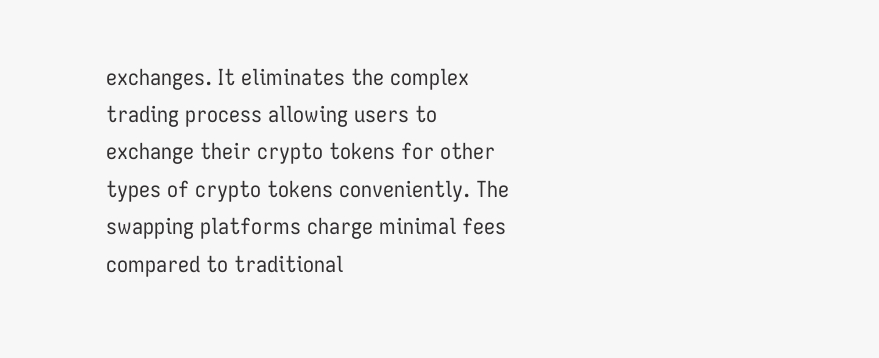exchanges. It eliminates the complex trading process allowing users to exchange their crypto tokens for other types of crypto tokens conveniently. The swapping platforms charge minimal fees compared to traditional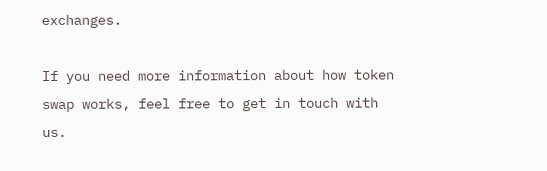exchanges.

If you need more information about how token swap works, feel free to get in touch with us.